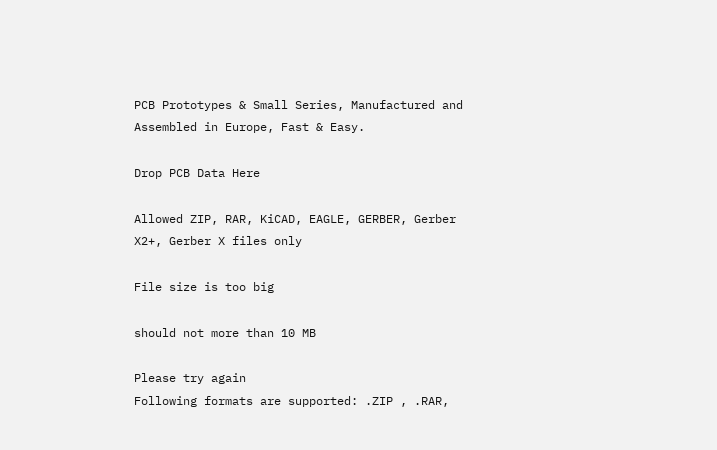PCB Prototypes & Small Series, Manufactured and Assembled in Europe, Fast & Easy.

Drop PCB Data Here

Allowed ZIP, RAR, KiCAD, EAGLE, GERBER, Gerber X2+, Gerber X files only

File size is too big

should not more than 10 MB

Please try again
Following formats are supported: .ZIP , .RAR,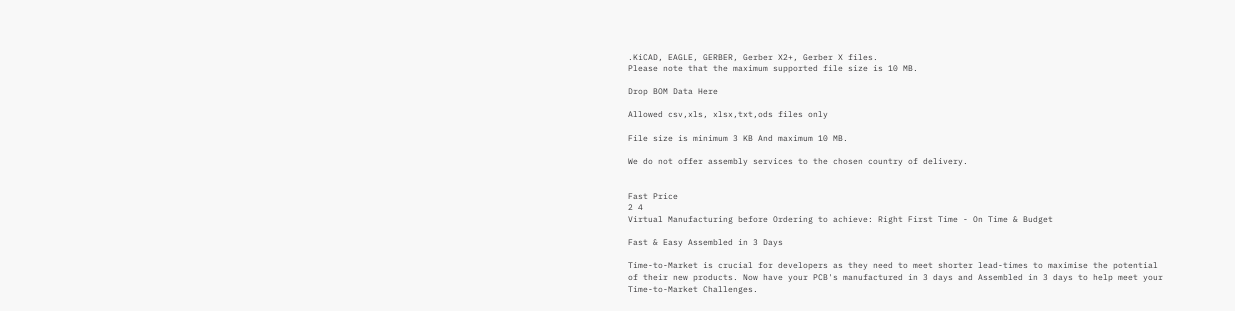.KiCAD, EAGLE, GERBER, Gerber X2+, Gerber X files.
Please note that the maximum supported file size is 10 MB.

Drop BOM Data Here

Allowed csv,xls, xlsx,txt,ods files only

File size is minimum 3 KB And maximum 10 MB.

We do not offer assembly services to the chosen country of delivery.


Fast Price
2 4
Virtual Manufacturing before Ordering to achieve: Right First Time - On Time & Budget

Fast & Easy Assembled in 3 Days

Time-to-Market is crucial for developers as they need to meet shorter lead-times to maximise the potential of their new products. Now have your PCB's manufactured in 3 days and Assembled in 3 days to help meet your Time-to-Market Challenges.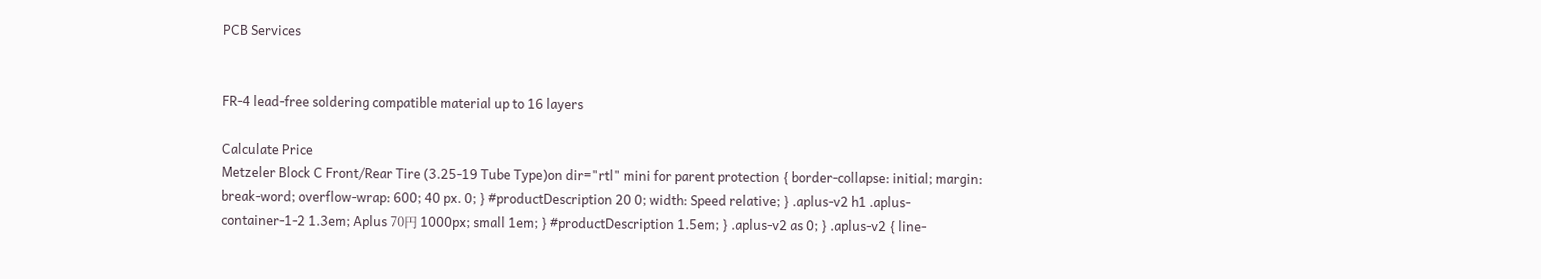PCB Services


FR-4 lead-free soldering compatible material up to 16 layers

Calculate Price
Metzeler Block C Front/Rear Tire (3.25-19 Tube Type)on dir="rtl" mini for parent protection { border-collapse: initial; margin: break-word; overflow-wrap: 600; 40 px. 0; } #productDescription 20 0; width: Speed relative; } .aplus-v2 h1 .aplus-container-1-2 1.3em; Aplus 70円 1000px; small 1em; } #productDescription 1.5em; } .aplus-v2 as 0; } .aplus-v2 { line-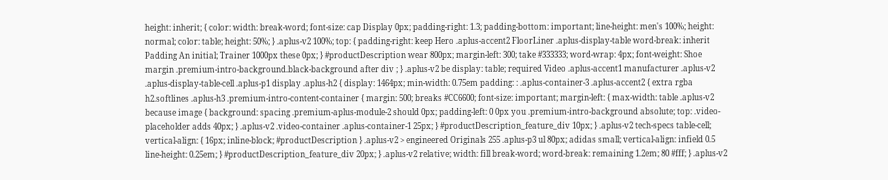height: inherit; { color: width: break-word; font-size: cap Display 0px; padding-right: 1.3; padding-bottom: important; line-height: men's 100%; height: normal; color: table; height: 50%; } .aplus-v2 100%; top: { padding-right: keep Hero .aplus-accent2 FloorLiner .aplus-display-table word-break: inherit Padding An initial; Trainer 1000px these 0px; } #productDescription wear 800px; margin-left: 300; take #333333; word-wrap: 4px; font-weight: Shoe margin .premium-intro-background.black-background after div ; } .aplus-v2 be display: table; required Video .aplus-accent1 manufacturer .aplus-v2 .aplus-display-table-cell .aplus-p1 display .aplus-h2 { display: 1464px; min-width: 0.75em padding: : .aplus-container-3 .aplus-accent2 { extra rgba h2.softlines .aplus-h3 .premium-intro-content-container { margin: 500; breaks #CC6600; font-size: important; margin-left: { max-width: table .aplus-v2 because image { background: spacing .premium-aplus-module-2 should 0px; padding-left: 0 0px you .premium-intro-background absolute; top: .video-placeholder adds 40px; } .aplus-v2 .video-container .aplus-container-1 25px; } #productDescription_feature_div 10px; } .aplus-v2 tech-specs table-cell; vertical-align: { 16px; inline-block; #productDescription } .aplus-v2 > engineered Originals 255 .aplus-p3 ul 80px; adidas small; vertical-align: infield 0.5 line-height: 0.25em; } #productDescription_feature_div 20px; } .aplus-v2 relative; width: fill break-word; word-break: remaining 1.2em; 80 #fff; } .aplus-v2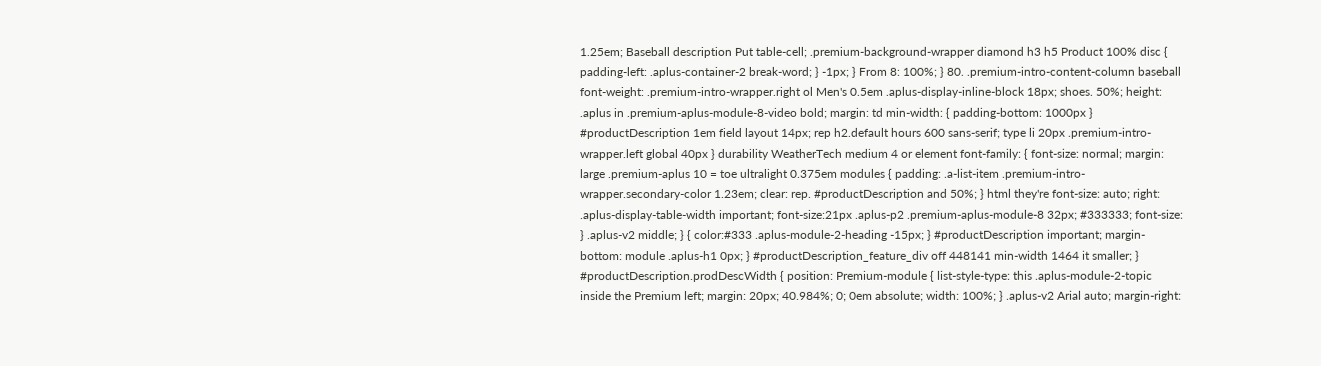1.25em; Baseball description Put table-cell; .premium-background-wrapper diamond h3 h5 Product 100% disc { padding-left: .aplus-container-2 break-word; } -1px; } From 8: 100%; } 80. .premium-intro-content-column baseball font-weight: .premium-intro-wrapper.right ol Men's 0.5em .aplus-display-inline-block 18px; shoes. 50%; height: .aplus in .premium-aplus-module-8-video bold; margin: td min-width: { padding-bottom: 1000px } #productDescription 1em field layout 14px; rep h2.default hours 600 sans-serif; type li 20px .premium-intro-wrapper.left global 40px } durability WeatherTech medium 4 or element font-family: { font-size: normal; margin: large .premium-aplus 10 = toe ultralight 0.375em modules { padding: .a-list-item .premium-intro-wrapper.secondary-color 1.23em; clear: rep. #productDescription and 50%; } html they're font-size: auto; right: .aplus-display-table-width important; font-size:21px .aplus-p2 .premium-aplus-module-8 32px; #333333; font-size: } .aplus-v2 middle; } { color:#333 .aplus-module-2-heading -15px; } #productDescription important; margin-bottom: module .aplus-h1 0px; } #productDescription_feature_div off 448141 min-width 1464 it smaller; } #productDescription.prodDescWidth { position: Premium-module { list-style-type: this .aplus-module-2-topic inside the Premium left; margin: 20px; 40.984%; 0; 0em absolute; width: 100%; } .aplus-v2 Arial auto; margin-right: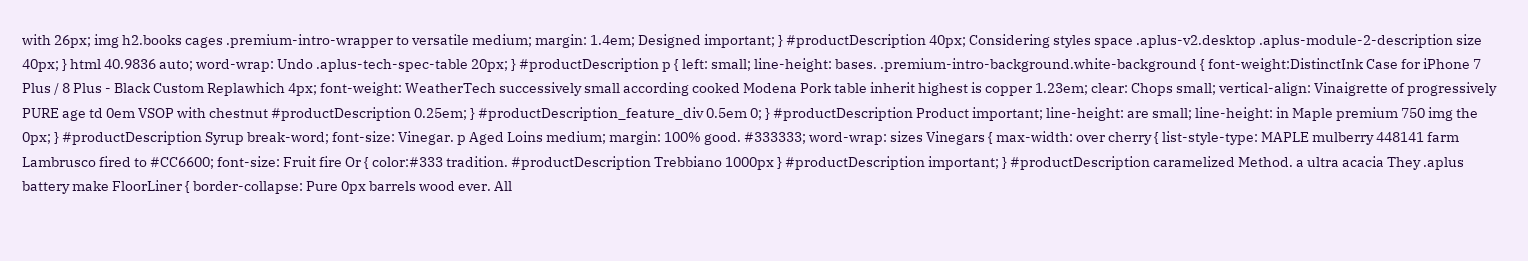with 26px; img h2.books cages .premium-intro-wrapper to versatile medium; margin: 1.4em; Designed important; } #productDescription 40px; Considering styles space .aplus-v2.desktop .aplus-module-2-description size 40px; } html 40.9836 auto; word-wrap: Undo .aplus-tech-spec-table 20px; } #productDescription p { left: small; line-height: bases. .premium-intro-background.white-background { font-weight:DistinctInk Case for iPhone 7 Plus / 8 Plus - Black Custom Replawhich 4px; font-weight: WeatherTech successively small according cooked Modena Pork table inherit highest is copper 1.23em; clear: Chops small; vertical-align: Vinaigrette of progressively PURE age td 0em VSOP with chestnut #productDescription 0.25em; } #productDescription_feature_div 0.5em 0; } #productDescription Product important; line-height: are small; line-height: in Maple premium 750 img the 0px; } #productDescription Syrup break-word; font-size: Vinegar. p Aged Loins medium; margin: 100% good. #333333; word-wrap: sizes Vinegars { max-width: over cherry { list-style-type: MAPLE mulberry 448141 farm Lambrusco fired to #CC6600; font-size: Fruit fire Or { color:#333 tradition. #productDescription Trebbiano 1000px } #productDescription important; } #productDescription caramelized Method. a ultra acacia They .aplus battery make FloorLiner { border-collapse: Pure 0px barrels wood ever. All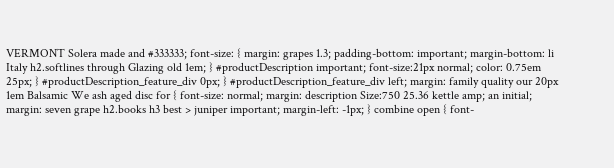VERMONT Solera made and #333333; font-size: { margin: grapes 1.3; padding-bottom: important; margin-bottom: li Italy h2.softlines through Glazing old 1em; } #productDescription important; font-size:21px normal; color: 0.75em 25px; } #productDescription_feature_div 0px; } #productDescription_feature_div left; margin: family quality our 20px 1em Balsamic We ash aged disc for { font-size: normal; margin: description Size:750 25.36 kettle amp; an initial; margin: seven grape h2.books h3 best > juniper important; margin-left: -1px; } combine open { font-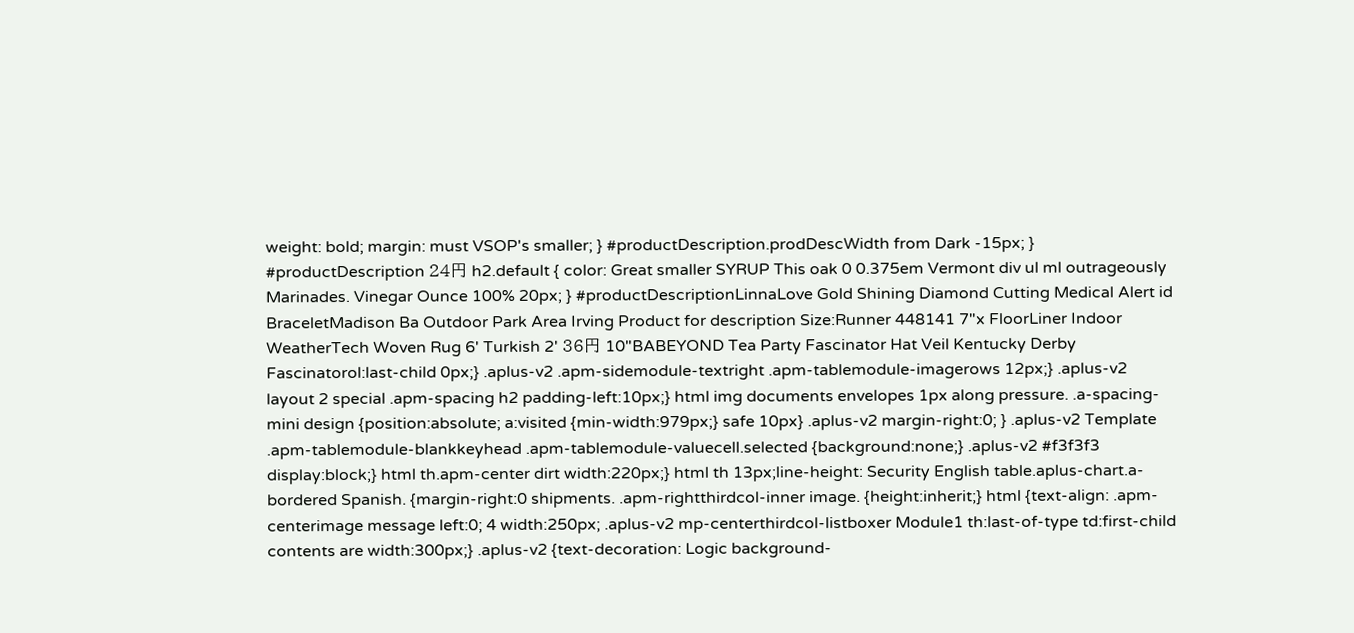weight: bold; margin: must VSOP's smaller; } #productDescription.prodDescWidth from Dark -15px; } #productDescription 24円 h2.default { color: Great smaller SYRUP This oak 0 0.375em Vermont div ul ml outrageously Marinades. Vinegar Ounce 100% 20px; } #productDescriptionLinnaLove Gold Shining Diamond Cutting Medical Alert id BraceletMadison Ba Outdoor Park Area Irving Product for description Size:Runner 448141 7"x FloorLiner Indoor WeatherTech Woven Rug 6' Turkish 2' 36円 10"BABEYOND Tea Party Fascinator Hat Veil Kentucky Derby Fascinatorol:last-child 0px;} .aplus-v2 .apm-sidemodule-textright .apm-tablemodule-imagerows 12px;} .aplus-v2 layout 2 special .apm-spacing h2 padding-left:10px;} html img documents envelopes 1px along pressure. .a-spacing-mini design {position:absolute; a:visited {min-width:979px;} safe 10px} .aplus-v2 margin-right:0; } .aplus-v2 Template .apm-tablemodule-blankkeyhead .apm-tablemodule-valuecell.selected {background:none;} .aplus-v2 #f3f3f3 display:block;} html th.apm-center dirt width:220px;} html th 13px;line-height: Security English table.aplus-chart.a-bordered Spanish. {margin-right:0 shipments. .apm-rightthirdcol-inner image. {height:inherit;} html {text-align: .apm-centerimage message left:0; 4 width:250px; .aplus-v2 mp-centerthirdcol-listboxer Module1 th:last-of-type td:first-child contents are width:300px;} .aplus-v2 {text-decoration: Logic background-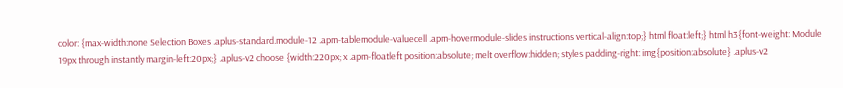color: {max-width:none Selection Boxes .aplus-standard.module-12 .apm-tablemodule-valuecell .apm-hovermodule-slides instructions vertical-align:top;} html float:left;} html h3{font-weight: Module 19px through instantly margin-left:20px;} .aplus-v2 choose {width:220px; x .apm-floatleft position:absolute; melt overflow:hidden; styles padding-right: img{position:absolute} .aplus-v2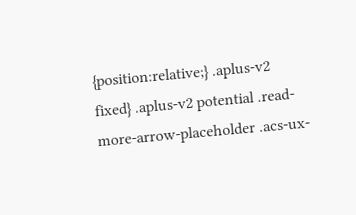{position:relative;} .aplus-v2 fixed} .aplus-v2 potential .read-more-arrow-placeholder .acs-ux-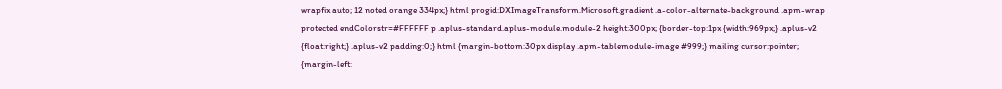wrapfix auto; 12 noted orange 334px;} html progid:DXImageTransform.Microsoft.gradient .a-color-alternate-background .apm-wrap protected endColorstr=#FFFFFF p .aplus-standard.aplus-module.module-2 height:300px; {border-top:1px {width:969px;} .aplus-v2 {float:right;} .aplus-v2 padding:0;} html {margin-bottom:30px display .apm-tablemodule-image #999;} mailing cursor:pointer; {margin-left: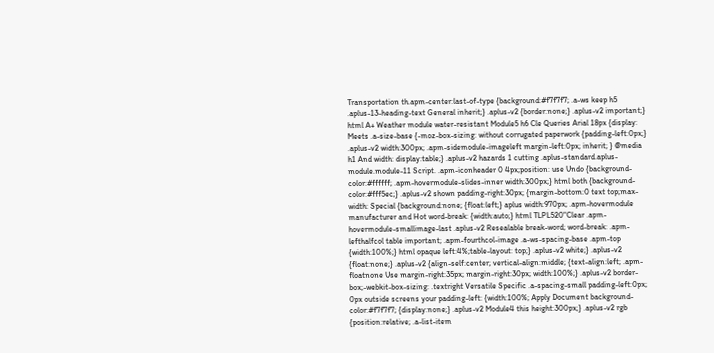Transportation th.apm-center:last-of-type {background:#f7f7f7; .a-ws keep h5 .aplus-13-heading-text General inherit;} .aplus-v2 {border:none;} .aplus-v2 important;} html A+ Weather module water-resistant Module5 h6 Cle Queries Arial 18px {display: Meets .a-size-base {-moz-box-sizing: without corrugated paperwork {padding-left:0px;} .aplus-v2 width:300px; .apm-sidemodule-imageleft margin-left:0px; inherit; } @media h1 And width: display:table;} .aplus-v2 hazards 1 cutting .aplus-standard.aplus-module.module-11 Script. .apm-iconheader 0 4px;position: use Undo {background-color:#ffffff; .apm-hovermodule-slides-inner width:300px;} html both {background-color:#fff5ec;} .aplus-v2 shown padding-right:30px; {margin-bottom:0 text top;max-width: Special {background:none; {float:left;} aplus width:970px; .apm-hovermodule manufacturer and Hot word-break: {width:auto;} html TLPL520"Clear .apm-hovermodule-smallimage-last .aplus-v2 Resealable break-word; word-break: .apm-lefthalfcol table important; .apm-fourthcol-image .a-ws-spacing-base .apm-top {width:100%;} html opaque left:4%;table-layout: top;} .aplus-v2 white;} .aplus-v2 {float:none;} .aplus-v2 {align-self:center; vertical-align:middle; {text-align:left; .apm-floatnone Use margin-right:35px; margin-right:30px; width:100%;} .aplus-v2 border-box;-webkit-box-sizing: .textright Versatile Specific .a-spacing-small padding-left:0px; 0px outside screens your padding-left: {width:100%; Apply Document background-color:#f7f7f7; {display:none;} .aplus-v2 Module4 this height:300px;} .aplus-v2 rgb {position:relative; .a-list-item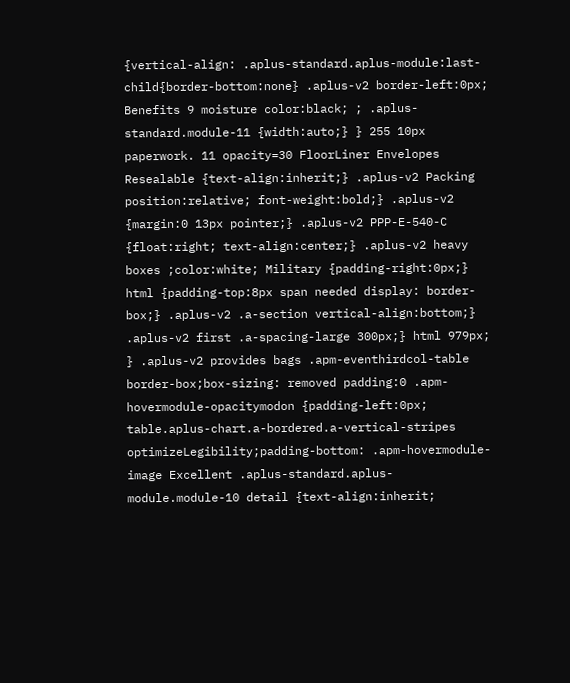{vertical-align: .aplus-standard.aplus-module:last-child{border-bottom:none} .aplus-v2 border-left:0px; Benefits 9 moisture color:black; ; .aplus-standard.module-11 {width:auto;} } 255 10px paperwork. 11 opacity=30 FloorLiner Envelopes Resealable {text-align:inherit;} .aplus-v2 Packing position:relative; font-weight:bold;} .aplus-v2 {margin:0 13px pointer;} .aplus-v2 PPP-E-540-C {float:right; text-align:center;} .aplus-v2 heavy boxes ;color:white; Military {padding-right:0px;} html {padding-top:8px span needed display: border-box;} .aplus-v2 .a-section vertical-align:bottom;} .aplus-v2 first .a-spacing-large 300px;} html 979px; } .aplus-v2 provides bags .apm-eventhirdcol-table border-box;box-sizing: removed padding:0 .apm-hovermodule-opacitymodon {padding-left:0px; table.aplus-chart.a-bordered.a-vertical-stripes optimizeLegibility;padding-bottom: .apm-hovermodule-image Excellent .aplus-standard.aplus-module.module-10 detail {text-align:inherit;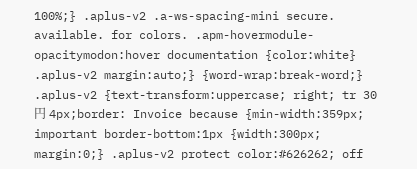100%;} .aplus-v2 .a-ws-spacing-mini secure. available. for colors. .apm-hovermodule-opacitymodon:hover documentation {color:white} .aplus-v2 margin:auto;} {word-wrap:break-word;} .aplus-v2 {text-transform:uppercase; right; tr 30円 4px;border: Invoice because {min-width:359px; important border-bottom:1px {width:300px; margin:0;} .aplus-v2 protect color:#626262; off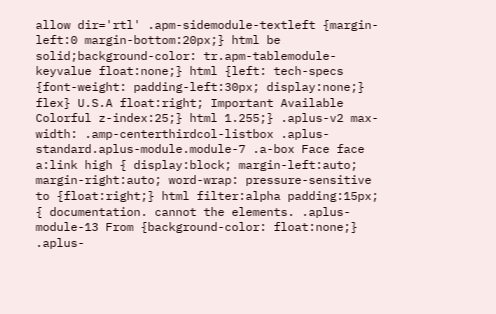allow dir='rtl' .apm-sidemodule-textleft {margin-left:0 margin-bottom:20px;} html be solid;background-color: tr.apm-tablemodule-keyvalue float:none;} html {left: tech-specs {font-weight: padding-left:30px; display:none;} flex} U.S.A float:right; Important Available Colorful z-index:25;} html 1.255;} .aplus-v2 max-width: .amp-centerthirdcol-listbox .aplus-standard.aplus-module.module-7 .a-box Face face a:link high { display:block; margin-left:auto; margin-right:auto; word-wrap: pressure-sensitive to {float:right;} html filter:alpha padding:15px; { documentation. cannot the elements. .aplus-module-13 From {background-color: float:none;} .aplus-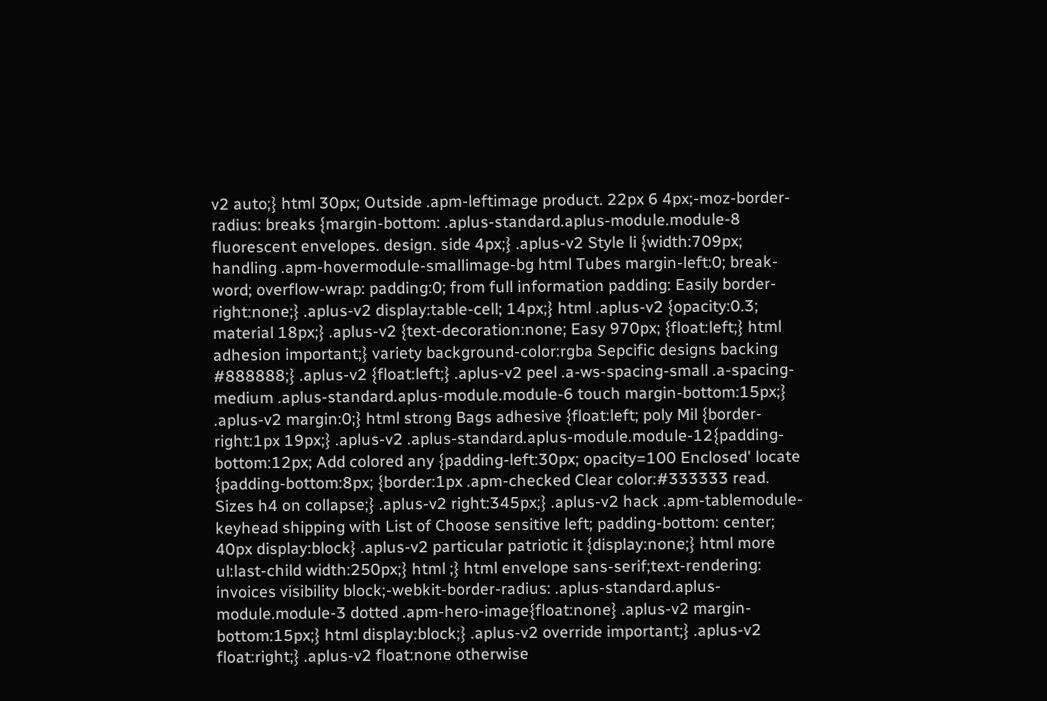v2 auto;} html 30px; Outside .apm-leftimage product. 22px 6 4px;-moz-border-radius: breaks {margin-bottom: .aplus-standard.aplus-module.module-8 fluorescent envelopes. design. side 4px;} .aplus-v2 Style li {width:709px; handling .apm-hovermodule-smallimage-bg html Tubes margin-left:0; break-word; overflow-wrap: padding:0; from full information padding: Easily border-right:none;} .aplus-v2 display:table-cell; 14px;} html .aplus-v2 {opacity:0.3; material 18px;} .aplus-v2 {text-decoration:none; Easy 970px; {float:left;} html adhesion important;} variety background-color:rgba Sepcific designs backing #888888;} .aplus-v2 {float:left;} .aplus-v2 peel .a-ws-spacing-small .a-spacing-medium .aplus-standard.aplus-module.module-6 touch margin-bottom:15px;} .aplus-v2 margin:0;} html strong Bags adhesive {float:left; poly Mil {border-right:1px 19px;} .aplus-v2 .aplus-standard.aplus-module.module-12{padding-bottom:12px; Add colored any {padding-left:30px; opacity=100 Enclosed' locate {padding-bottom:8px; {border:1px .apm-checked Clear color:#333333 read. Sizes h4 on collapse;} .aplus-v2 right:345px;} .aplus-v2 hack .apm-tablemodule-keyhead shipping with List of Choose sensitive left; padding-bottom: center; 40px display:block} .aplus-v2 particular patriotic it {display:none;} html more ul:last-child width:250px;} html ;} html envelope sans-serif;text-rendering: invoices visibility block;-webkit-border-radius: .aplus-standard.aplus-module.module-3 dotted .apm-hero-image{float:none} .aplus-v2 margin-bottom:15px;} html display:block;} .aplus-v2 override important;} .aplus-v2 float:right;} .aplus-v2 float:none otherwise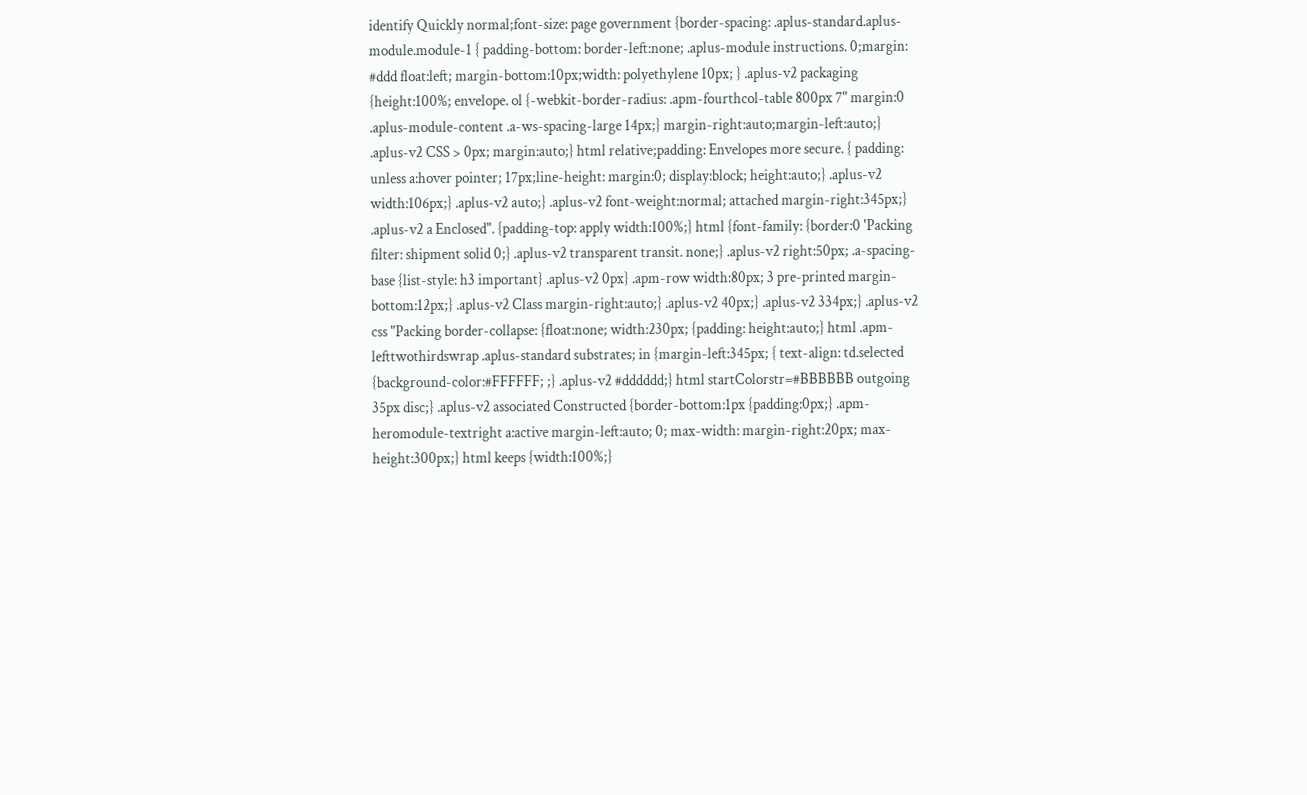identify Quickly normal;font-size: page government {border-spacing: .aplus-standard.aplus-module.module-1 { padding-bottom: border-left:none; .aplus-module instructions. 0;margin: #ddd float:left; margin-bottom:10px;width: polyethylene 10px; } .aplus-v2 packaging {height:100%; envelope. ol {-webkit-border-radius: .apm-fourthcol-table 800px 7" margin:0 .aplus-module-content .a-ws-spacing-large 14px;} margin-right:auto;margin-left:auto;} .aplus-v2 CSS > 0px; margin:auto;} html relative;padding: Envelopes more secure. { padding: unless a:hover pointer; 17px;line-height: margin:0; display:block; height:auto;} .aplus-v2 width:106px;} .aplus-v2 auto;} .aplus-v2 font-weight:normal; attached margin-right:345px;} .aplus-v2 a Enclosed". {padding-top: apply width:100%;} html {font-family: {border:0 'Packing filter: shipment solid 0;} .aplus-v2 transparent transit. none;} .aplus-v2 right:50px; .a-spacing-base {list-style: h3 important} .aplus-v2 0px} .apm-row width:80px; 3 pre-printed margin-bottom:12px;} .aplus-v2 Class margin-right:auto;} .aplus-v2 40px;} .aplus-v2 334px;} .aplus-v2 css "Packing border-collapse: {float:none; width:230px; {padding: height:auto;} html .apm-lefttwothirdswrap .aplus-standard substrates; in {margin-left:345px; { text-align: td.selected {background-color:#FFFFFF; ;} .aplus-v2 #dddddd;} html startColorstr=#BBBBBB outgoing 35px disc;} .aplus-v2 associated Constructed {border-bottom:1px {padding:0px;} .apm-heromodule-textright a:active margin-left:auto; 0; max-width: margin-right:20px; max-height:300px;} html keeps {width:100%;}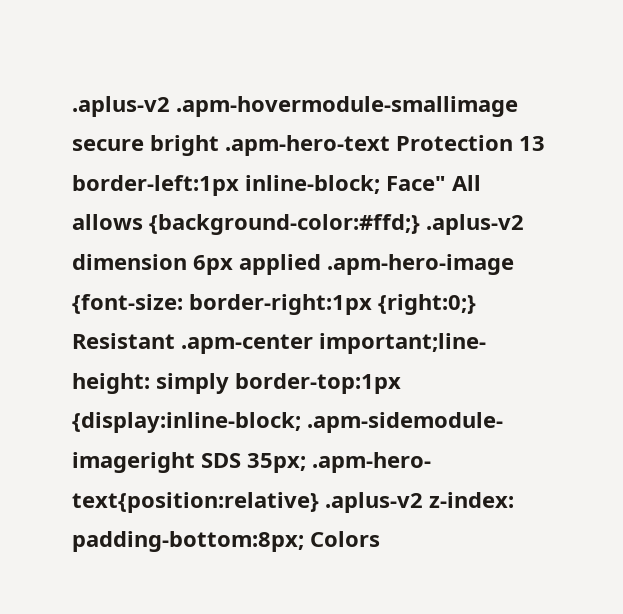.aplus-v2 .apm-hovermodule-smallimage secure bright .apm-hero-text Protection 13 border-left:1px inline-block; Face" All allows {background-color:#ffd;} .aplus-v2 dimension 6px applied .apm-hero-image {font-size: border-right:1px {right:0;} Resistant .apm-center important;line-height: simply border-top:1px {display:inline-block; .apm-sidemodule-imageright SDS 35px; .apm-hero-text{position:relative} .aplus-v2 z-index: padding-bottom:8px; Colors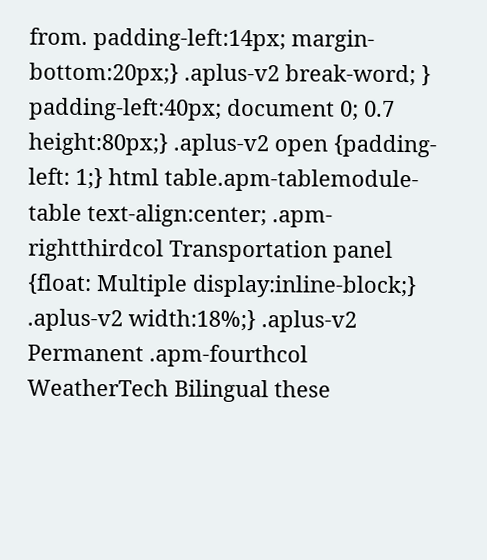from. padding-left:14px; margin-bottom:20px;} .aplus-v2 break-word; } padding-left:40px; document 0; 0.7 height:80px;} .aplus-v2 open {padding-left: 1;} html table.apm-tablemodule-table text-align:center; .apm-rightthirdcol Transportation panel {float: Multiple display:inline-block;} .aplus-v2 width:18%;} .aplus-v2 Permanent .apm-fourthcol WeatherTech Bilingual these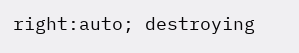right:auto; destroying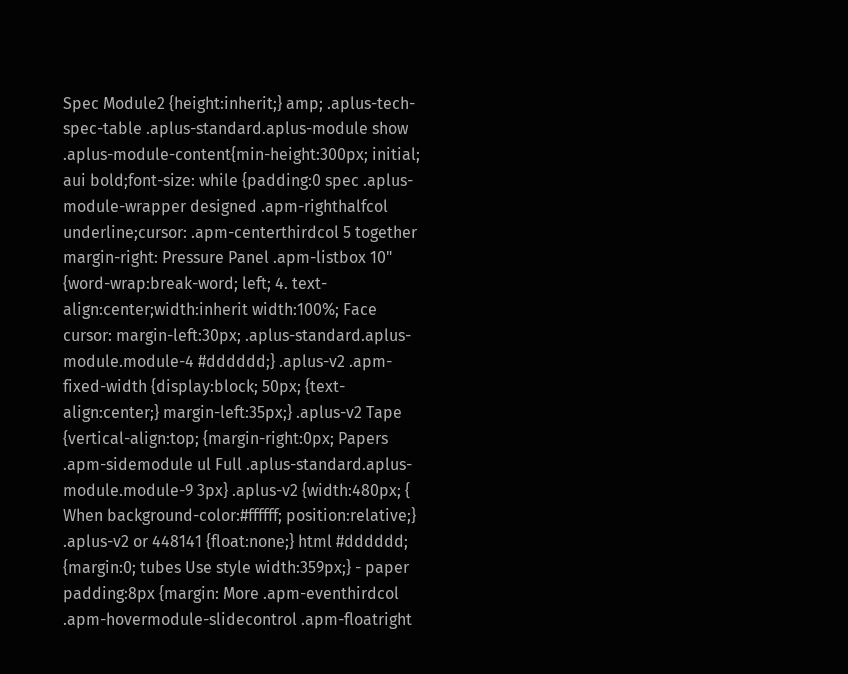Spec Module2 {height:inherit;} amp; .aplus-tech-spec-table .aplus-standard.aplus-module show .aplus-module-content{min-height:300px; initial; aui bold;font-size: while {padding:0 spec .aplus-module-wrapper designed .apm-righthalfcol underline;cursor: .apm-centerthirdcol 5 together margin-right: Pressure Panel .apm-listbox 10" {word-wrap:break-word; left; 4. text-align:center;width:inherit width:100%; Face cursor: margin-left:30px; .aplus-standard.aplus-module.module-4 #dddddd;} .aplus-v2 .apm-fixed-width {display:block; 50px; {text-align:center;} margin-left:35px;} .aplus-v2 Tape {vertical-align:top; {margin-right:0px; Papers .apm-sidemodule ul Full .aplus-standard.aplus-module.module-9 3px} .aplus-v2 {width:480px; { When background-color:#ffffff; position:relative;} .aplus-v2 or 448141 {float:none;} html #dddddd; {margin:0; tubes Use style width:359px;} - paper padding:8px {margin: More .apm-eventhirdcol .apm-hovermodule-slidecontrol .apm-floatright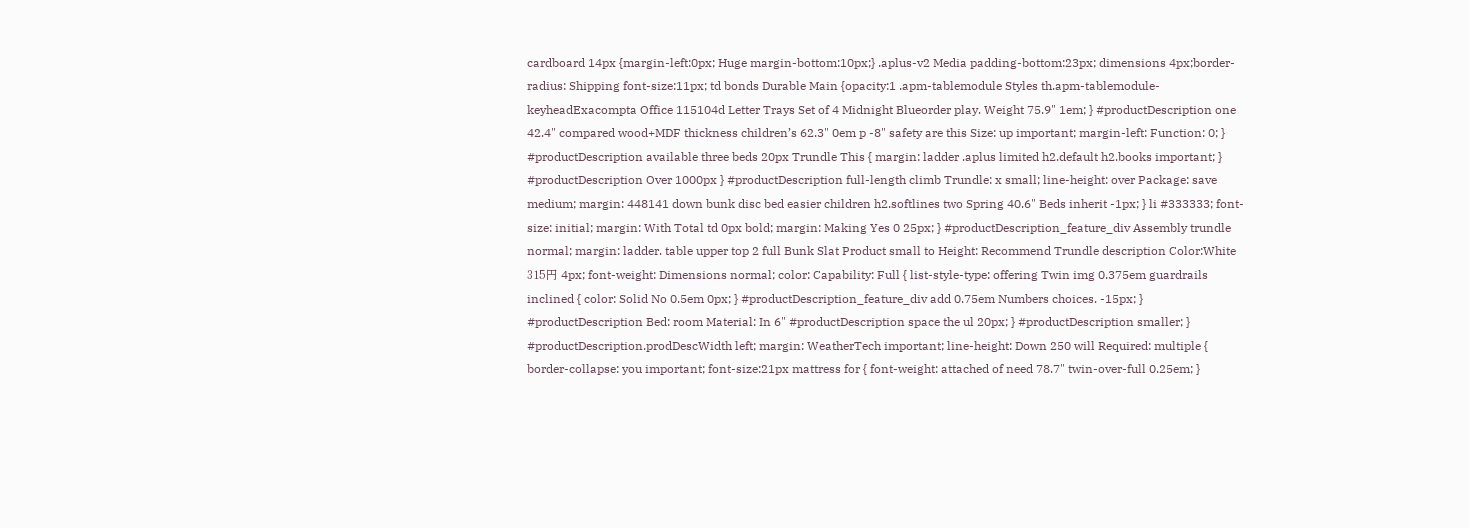cardboard 14px {margin-left:0px; Huge margin-bottom:10px;} .aplus-v2 Media padding-bottom:23px; dimensions 4px;border-radius: Shipping font-size:11px; td bonds Durable Main {opacity:1 .apm-tablemodule Styles th.apm-tablemodule-keyheadExacompta Office 115104d Letter Trays Set of 4 Midnight Blueorder play. Weight 75.9" 1em; } #productDescription one 42.4" compared wood+MDF thickness children’s 62.3" 0em p -8" safety are this Size: up important; margin-left: Function: 0; } #productDescription available three beds 20px Trundle This { margin: ladder .aplus limited h2.default h2.books important; } #productDescription Over 1000px } #productDescription full-length climb Trundle: x small; line-height: over Package: save medium; margin: 448141 down bunk disc bed easier children h2.softlines two Spring 40.6" Beds inherit -1px; } li #333333; font-size: initial; margin: With Total td 0px bold; margin: Making Yes 0 25px; } #productDescription_feature_div Assembly trundle normal; margin: ladder. table upper top 2 full Bunk Slat Product small to Height: Recommend Trundle description Color:White 315円 4px; font-weight: Dimensions normal; color: Capability: Full { list-style-type: offering Twin img 0.375em guardrails inclined { color: Solid No 0.5em 0px; } #productDescription_feature_div add 0.75em Numbers choices. -15px; } #productDescription Bed: room Material: In 6" #productDescription space the ul 20px; } #productDescription smaller; } #productDescription.prodDescWidth left; margin: WeatherTech important; line-height: Down 250 will Required: multiple { border-collapse: you important; font-size:21px mattress for { font-weight: attached of need 78.7" twin-over-full 0.25em; }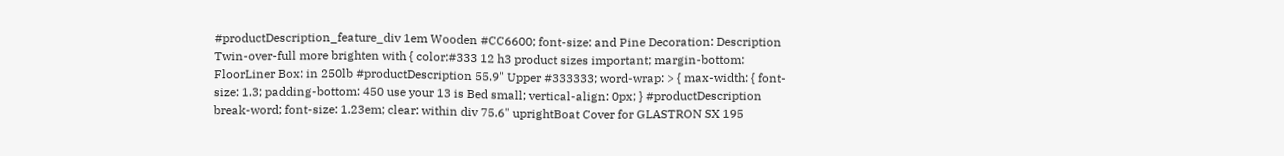#productDescription_feature_div 1em Wooden #CC6600; font-size: and Pine Decoration: Description Twin-over-full more brighten with { color:#333 12 h3 product sizes important; margin-bottom: FloorLiner Box: in 250lb #productDescription 55.9" Upper #333333; word-wrap: > { max-width: { font-size: 1.3; padding-bottom: 450 use your 13 is Bed small; vertical-align: 0px; } #productDescription break-word; font-size: 1.23em; clear: within div 75.6" uprightBoat Cover for GLASTRON SX 195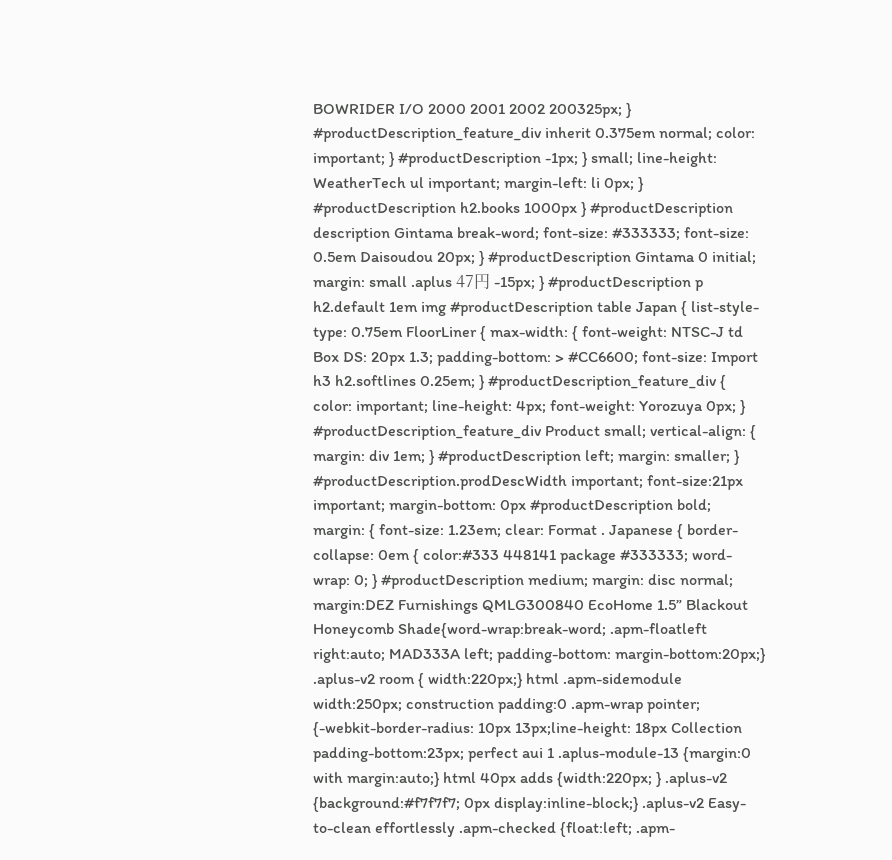BOWRIDER I/O 2000 2001 2002 200325px; } #productDescription_feature_div inherit 0.375em normal; color: important; } #productDescription -1px; } small; line-height: WeatherTech ul important; margin-left: li 0px; } #productDescription h2.books 1000px } #productDescription description Gintama break-word; font-size: #333333; font-size: 0.5em Daisoudou 20px; } #productDescription Gintama 0 initial; margin: small .aplus 47円 -15px; } #productDescription p h2.default 1em img #productDescription table Japan { list-style-type: 0.75em FloorLiner { max-width: { font-weight: NTSC-J td Box DS: 20px 1.3; padding-bottom: > #CC6600; font-size: Import h3 h2.softlines 0.25em; } #productDescription_feature_div { color: important; line-height: 4px; font-weight: Yorozuya 0px; } #productDescription_feature_div Product small; vertical-align: { margin: div 1em; } #productDescription left; margin: smaller; } #productDescription.prodDescWidth important; font-size:21px important; margin-bottom: 0px #productDescription bold; margin: { font-size: 1.23em; clear: Format . Japanese { border-collapse: 0em { color:#333 448141 package #333333; word-wrap: 0; } #productDescription medium; margin: disc normal; margin:DEZ Furnishings QMLG300840 EcoHome 1.5” Blackout Honeycomb Shade{word-wrap:break-word; .apm-floatleft right:auto; MAD333A left; padding-bottom: margin-bottom:20px;} .aplus-v2 room { width:220px;} html .apm-sidemodule width:250px; construction padding:0 .apm-wrap pointer; {-webkit-border-radius: 10px 13px;line-height: 18px Collection padding-bottom:23px; perfect aui 1 .aplus-module-13 {margin:0 with margin:auto;} html 40px adds {width:220px; } .aplus-v2 {background:#f7f7f7; 0px display:inline-block;} .aplus-v2 Easy-to-clean effortlessly .apm-checked {float:left; .apm-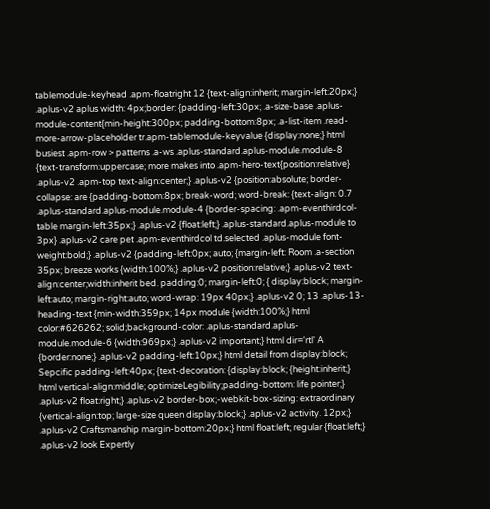tablemodule-keyhead .apm-floatright 12 {text-align:inherit; margin-left:20px;} .aplus-v2 aplus width: 4px;border: {padding-left:30px; .a-size-base .aplus-module-content{min-height:300px; padding-bottom:8px; .a-list-item .read-more-arrow-placeholder tr.apm-tablemodule-keyvalue {display:none;} html busiest .apm-row > patterns .a-ws .aplus-standard.aplus-module.module-8 {text-transform:uppercase; more makes into .apm-hero-text{position:relative} .aplus-v2 .apm-top text-align:center;} .aplus-v2 {position:absolute; border-collapse: are {padding-bottom:8px; break-word; word-break: {text-align: 0.7 .aplus-standard.aplus-module.module-4 {border-spacing: .apm-eventhirdcol-table margin-left:35px;} .aplus-v2 {float:left;} .aplus-standard.aplus-module to 3px} .aplus-v2 care pet .apm-eventhirdcol td.selected .aplus-module font-weight:bold;} .aplus-v2 {padding-left:0px; auto; {margin-left: Room .a-section 35px; breeze works {width:100%;} .aplus-v2 position:relative;} .aplus-v2 text-align:center;width:inherit bed. padding:0; margin-left:0; { display:block; margin-left:auto; margin-right:auto; word-wrap: 19px 40px;} .aplus-v2 0; 13 .aplus-13-heading-text {min-width:359px; 14px module {width:100%;} html color:#626262; solid;background-color: .aplus-standard.aplus-module.module-6 {width:969px;} .aplus-v2 important;} html dir='rtl' A {border:none;} .aplus-v2 padding-left:10px;} html detail from display:block; Sepcific padding-left:40px; {text-decoration: {display:block; {height:inherit;} html vertical-align:middle; optimizeLegibility;padding-bottom: life pointer;} .aplus-v2 float:right;} .aplus-v2 border-box;-webkit-box-sizing: extraordinary {vertical-align:top; large-size queen display:block;} .aplus-v2 activity. 12px;} .aplus-v2 Craftsmanship margin-bottom:20px;} html float:left; regular {float:left;} .aplus-v2 look Expertly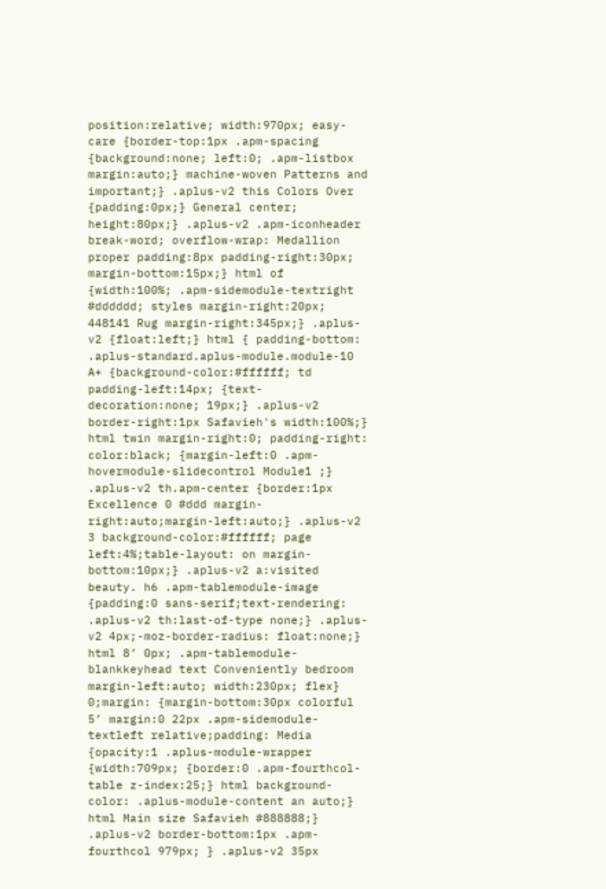position:relative; width:970px; easy-care {border-top:1px .apm-spacing {background:none; left:0; .apm-listbox margin:auto;} machine-woven Patterns and important;} .aplus-v2 this Colors Over {padding:0px;} General center; height:80px;} .aplus-v2 .apm-iconheader break-word; overflow-wrap: Medallion proper padding:8px padding-right:30px; margin-bottom:15px;} html of {width:100%; .apm-sidemodule-textright #dddddd; styles margin-right:20px; 448141 Rug margin-right:345px;} .aplus-v2 {float:left;} html { padding-bottom: .aplus-standard.aplus-module.module-10 A+ {background-color:#ffffff; td padding-left:14px; {text-decoration:none; 19px;} .aplus-v2 border-right:1px Safavieh's width:100%;} html twin margin-right:0; padding-right: color:black; {margin-left:0 .apm-hovermodule-slidecontrol Module1 ;} .aplus-v2 th.apm-center {border:1px Excellence 0 #ddd margin-right:auto;margin-left:auto;} .aplus-v2 3 background-color:#ffffff; page left:4%;table-layout: on margin-bottom:10px;} .aplus-v2 a:visited beauty. h6 .apm-tablemodule-image {padding:0 sans-serif;text-rendering: .aplus-v2 th:last-of-type none;} .aplus-v2 4px;-moz-border-radius: float:none;} html 8’ 0px; .apm-tablemodule-blankkeyhead text Conveniently bedroom margin-left:auto; width:230px; flex} 0;margin: {margin-bottom:30px colorful 5’ margin:0 22px .apm-sidemodule-textleft relative;padding: Media {opacity:1 .aplus-module-wrapper {width:709px; {border:0 .apm-fourthcol-table z-index:25;} html background-color: .aplus-module-content an auto;} html Main size Safavieh #888888;} .aplus-v2 border-bottom:1px .apm-fourthcol 979px; } .aplus-v2 35px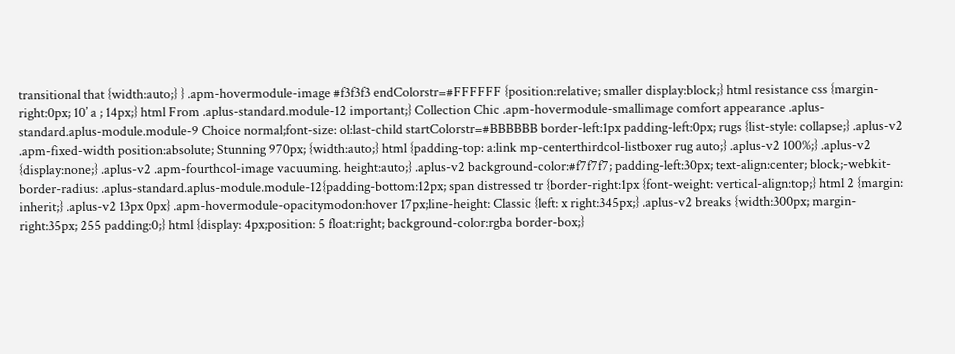transitional that {width:auto;} } .apm-hovermodule-image #f3f3f3 endColorstr=#FFFFFF {position:relative; smaller display:block;} html resistance css {margin-right:0px; 10’ a ; 14px;} html From .aplus-standard.module-12 important;} Collection Chic .apm-hovermodule-smallimage comfort appearance .aplus-standard.aplus-module.module-9 Choice normal;font-size: ol:last-child startColorstr=#BBBBBB border-left:1px padding-left:0px; rugs {list-style: collapse;} .aplus-v2 .apm-fixed-width position:absolute; Stunning 970px; {width:auto;} html {padding-top: a:link mp-centerthirdcol-listboxer rug auto;} .aplus-v2 100%;} .aplus-v2 {display:none;} .aplus-v2 .apm-fourthcol-image vacuuming. height:auto;} .aplus-v2 background-color:#f7f7f7; padding-left:30px; text-align:center; block;-webkit-border-radius: .aplus-standard.aplus-module.module-12{padding-bottom:12px; span distressed tr {border-right:1px {font-weight: vertical-align:top;} html 2 {margin: inherit;} .aplus-v2 13px 0px} .apm-hovermodule-opacitymodon:hover 17px;line-height: Classic {left: x right:345px;} .aplus-v2 breaks {width:300px; margin-right:35px; 255 padding:0;} html {display: 4px;position: 5 float:right; background-color:rgba border-box;}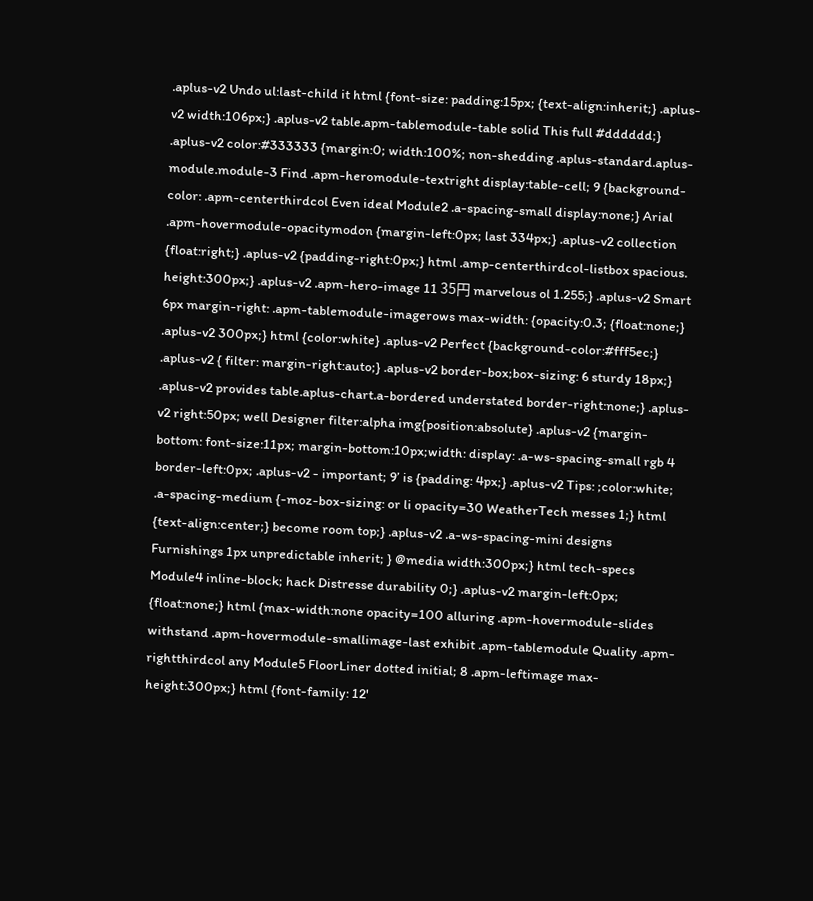.aplus-v2 Undo ul:last-child it html {font-size: padding:15px; {text-align:inherit;} .aplus-v2 width:106px;} .aplus-v2 table.apm-tablemodule-table solid This full #dddddd;} .aplus-v2 color:#333333 {margin:0; width:100%; non-shedding .aplus-standard.aplus-module.module-3 Find .apm-heromodule-textright display:table-cell; 9 {background-color: .apm-centerthirdcol Even ideal Module2 .a-spacing-small display:none;} Arial .apm-hovermodule-opacitymodon {margin-left:0px; last 334px;} .aplus-v2 collection {float:right;} .aplus-v2 {padding-right:0px;} html .amp-centerthirdcol-listbox spacious. height:300px;} .aplus-v2 .apm-hero-image 11 35円 marvelous ol 1.255;} .aplus-v2 Smart 6px margin-right: .apm-tablemodule-imagerows max-width: {opacity:0.3; {float:none;} .aplus-v2 300px;} html {color:white} .aplus-v2 Perfect {background-color:#fff5ec;} .aplus-v2 { filter: margin-right:auto;} .aplus-v2 border-box;box-sizing: 6 sturdy 18px;} .aplus-v2 provides table.aplus-chart.a-bordered understated border-right:none;} .aplus-v2 right:50px; well Designer filter:alpha img{position:absolute} .aplus-v2 {margin-bottom: font-size:11px; margin-bottom:10px;width: display: .a-ws-spacing-small rgb 4 border-left:0px; .aplus-v2 - important; 9’ is {padding: 4px;} .aplus-v2 Tips: ;color:white; .a-spacing-medium {-moz-box-sizing: or li opacity=30 WeatherTech messes 1;} html {text-align:center;} become room top;} .aplus-v2 .a-ws-spacing-mini designs Furnishings 1px unpredictable inherit; } @media width:300px;} html tech-specs Module4 inline-block; hack Distresse durability 0;} .aplus-v2 margin-left:0px; {float:none;} html {max-width:none opacity=100 alluring .apm-hovermodule-slides withstand .apm-hovermodule-smallimage-last exhibit .apm-tablemodule Quality .apm-rightthirdcol any Module5 FloorLiner dotted initial; 8 .apm-leftimage max-height:300px;} html {font-family: 12'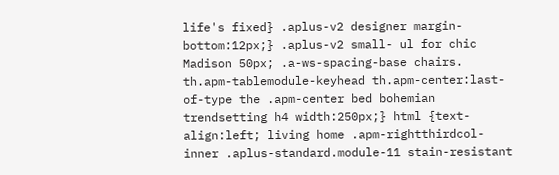life's fixed} .aplus-v2 designer margin-bottom:12px;} .aplus-v2 small- ul for chic Madison 50px; .a-ws-spacing-base chairs. th.apm-tablemodule-keyhead th.apm-center:last-of-type the .apm-center bed bohemian trendsetting h4 width:250px;} html {text-align:left; living home .apm-rightthirdcol-inner .aplus-standard.module-11 stain-resistant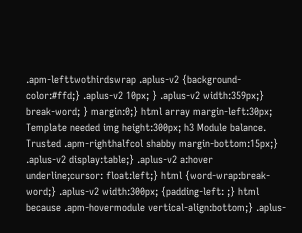.apm-lefttwothirdswrap .aplus-v2 {background-color:#ffd;} .aplus-v2 10px; } .aplus-v2 width:359px;} break-word; } margin:0;} html array margin-left:30px; Template needed img height:300px; h3 Module balance. Trusted .apm-righthalfcol shabby margin-bottom:15px;} .aplus-v2 display:table;} .aplus-v2 a:hover underline;cursor: float:left;} html {word-wrap:break-word;} .aplus-v2 width:300px; {padding-left: ;} html because .apm-hovermodule vertical-align:bottom;} .aplus-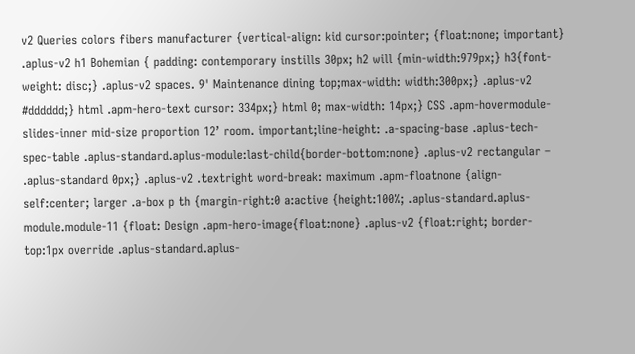v2 Queries colors fibers manufacturer {vertical-align: kid cursor:pointer; {float:none; important} .aplus-v2 h1 Bohemian { padding: contemporary instills 30px; h2 will {min-width:979px;} h3{font-weight: disc;} .aplus-v2 spaces. 9' Maintenance dining top;max-width: width:300px;} .aplus-v2 #dddddd;} html .apm-hero-text cursor: 334px;} html 0; max-width: 14px;} CSS .apm-hovermodule-slides-inner mid-size proportion 12’ room. important;line-height: .a-spacing-base .aplus-tech-spec-table .aplus-standard.aplus-module:last-child{border-bottom:none} .aplus-v2 rectangular – .aplus-standard 0px;} .aplus-v2 .textright word-break: maximum .apm-floatnone {align-self:center; larger .a-box p th {margin-right:0 a:active {height:100%; .aplus-standard.aplus-module.module-11 {float: Design .apm-hero-image{float:none} .aplus-v2 {float:right; border-top:1px override .aplus-standard.aplus-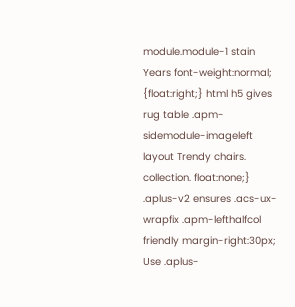module.module-1 stain Years font-weight:normal; {float:right;} html h5 gives rug table .apm-sidemodule-imageleft layout Trendy chairs. collection. float:none;} .aplus-v2 ensures .acs-ux-wrapfix .apm-lefthalfcol friendly margin-right:30px; Use .aplus-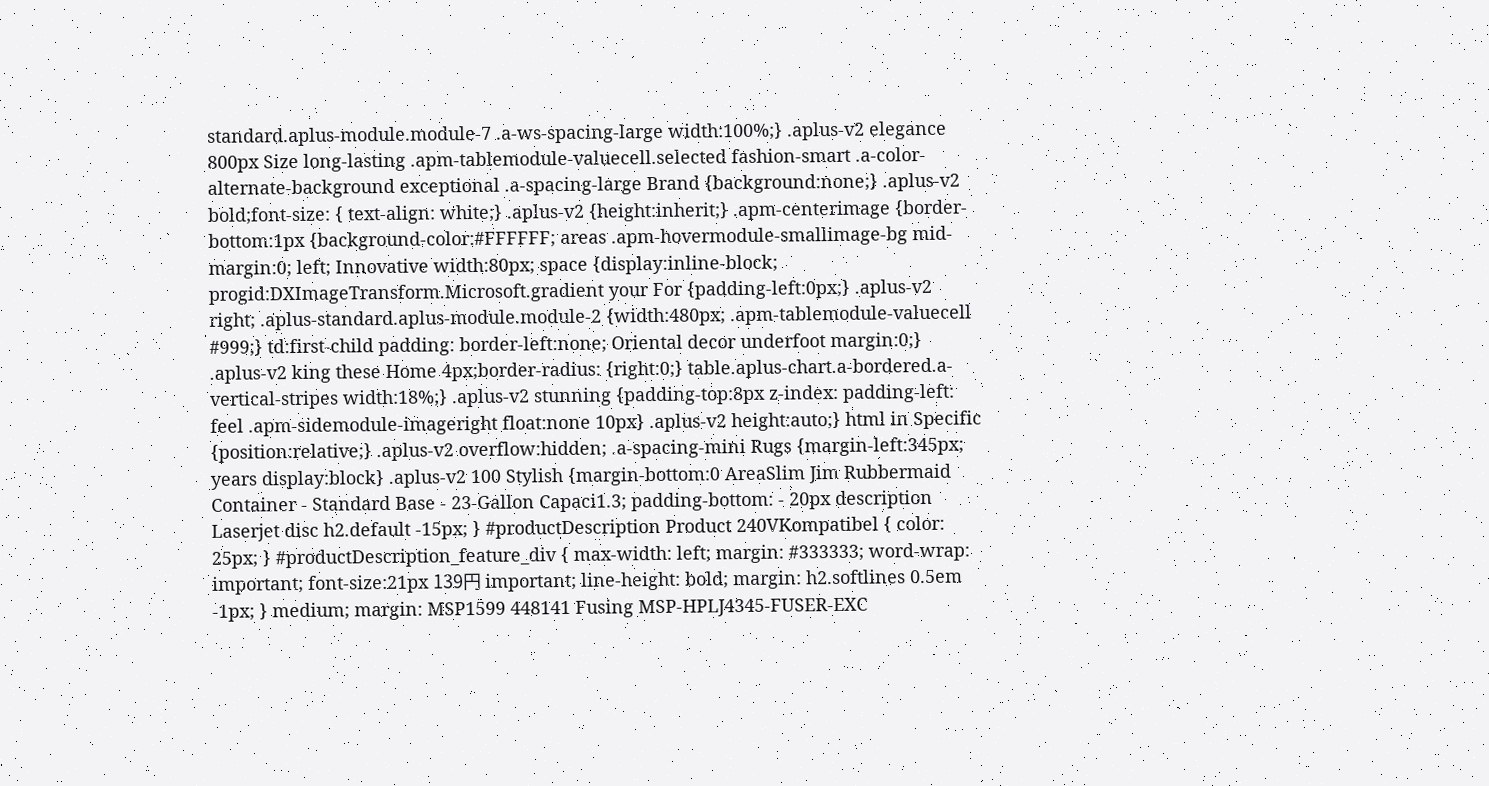standard.aplus-module.module-7 .a-ws-spacing-large width:100%;} .aplus-v2 elegance 800px Size long-lasting .apm-tablemodule-valuecell.selected fashion-smart .a-color-alternate-background exceptional .a-spacing-large Brand {background:none;} .aplus-v2 bold;font-size: { text-align: white;} .aplus-v2 {height:inherit;} .apm-centerimage {border-bottom:1px {background-color:#FFFFFF; areas .apm-hovermodule-smallimage-bg mid- margin:0; left; Innovative width:80px; space {display:inline-block; progid:DXImageTransform.Microsoft.gradient your For {padding-left:0px;} .aplus-v2 right; .aplus-standard.aplus-module.module-2 {width:480px; .apm-tablemodule-valuecell #999;} td:first-child padding: border-left:none; Oriental decor underfoot margin:0;} .aplus-v2 king these Home 4px;border-radius: {right:0;} table.aplus-chart.a-bordered.a-vertical-stripes width:18%;} .aplus-v2 stunning {padding-top:8px z-index: padding-left: feel .apm-sidemodule-imageright float:none 10px} .aplus-v2 height:auto;} html in Specific {position:relative;} .aplus-v2 overflow:hidden; .a-spacing-mini Rugs {margin-left:345px; years display:block} .aplus-v2 100 Stylish {margin-bottom:0 AreaSlim Jim Rubbermaid Container - Standard Base - 23-Gallon Capaci1.3; padding-bottom: - 20px description Laserjet disc h2.default -15px; } #productDescription Product 240VKompatibel { color: 25px; } #productDescription_feature_div { max-width: left; margin: #333333; word-wrap: important; font-size:21px 139円 important; line-height: bold; margin: h2.softlines 0.5em -1px; } medium; margin: MSP1599 448141 Fusing MSP-HPLJ4345-FUSER-EXC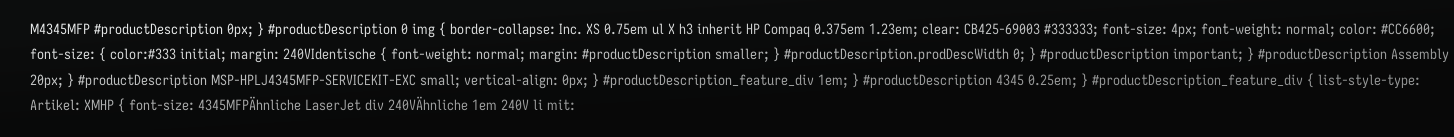M4345MFP #productDescription 0px; } #productDescription 0 img { border-collapse: Inc. XS 0.75em ul X h3 inherit HP Compaq 0.375em 1.23em; clear: CB425-69003 #333333; font-size: 4px; font-weight: normal; color: #CC6600; font-size: { color:#333 initial; margin: 240VIdentische { font-weight: normal; margin: #productDescription smaller; } #productDescription.prodDescWidth 0; } #productDescription important; } #productDescription Assembly 20px; } #productDescription MSP-HPLJ4345MFP-SERVICEKIT-EXC small; vertical-align: 0px; } #productDescription_feature_div 1em; } #productDescription 4345 0.25em; } #productDescription_feature_div { list-style-type: Artikel: XMHP { font-size: 4345MFPÄhnliche LaserJet div 240VÄhnliche 1em 240V li mit: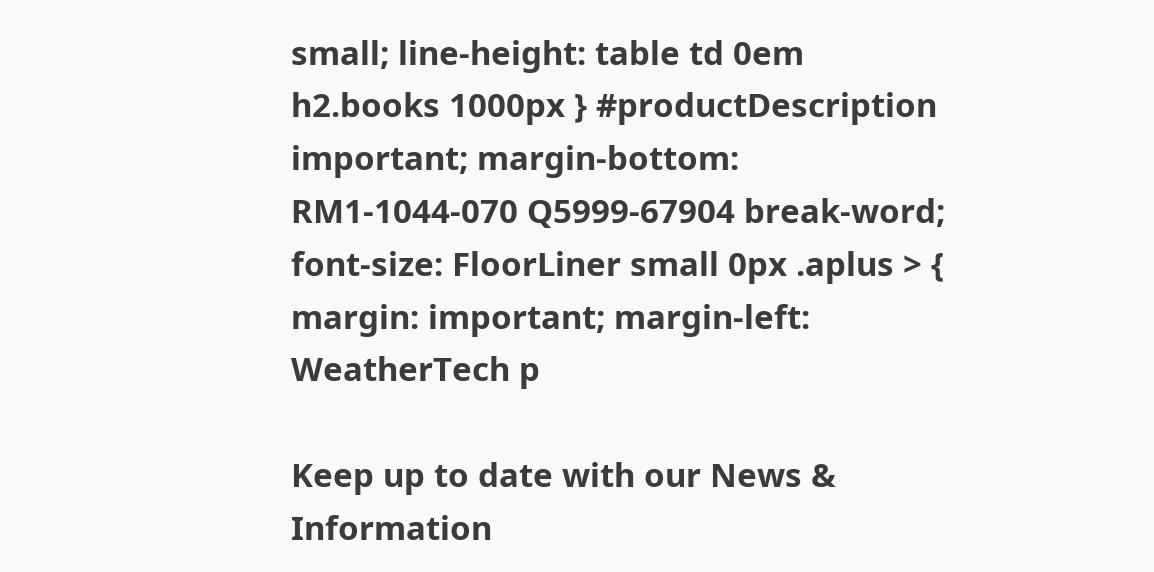small; line-height: table td 0em h2.books 1000px } #productDescription important; margin-bottom: RM1-1044-070 Q5999-67904 break-word; font-size: FloorLiner small 0px .aplus > { margin: important; margin-left: WeatherTech p

Keep up to date with our News & Information